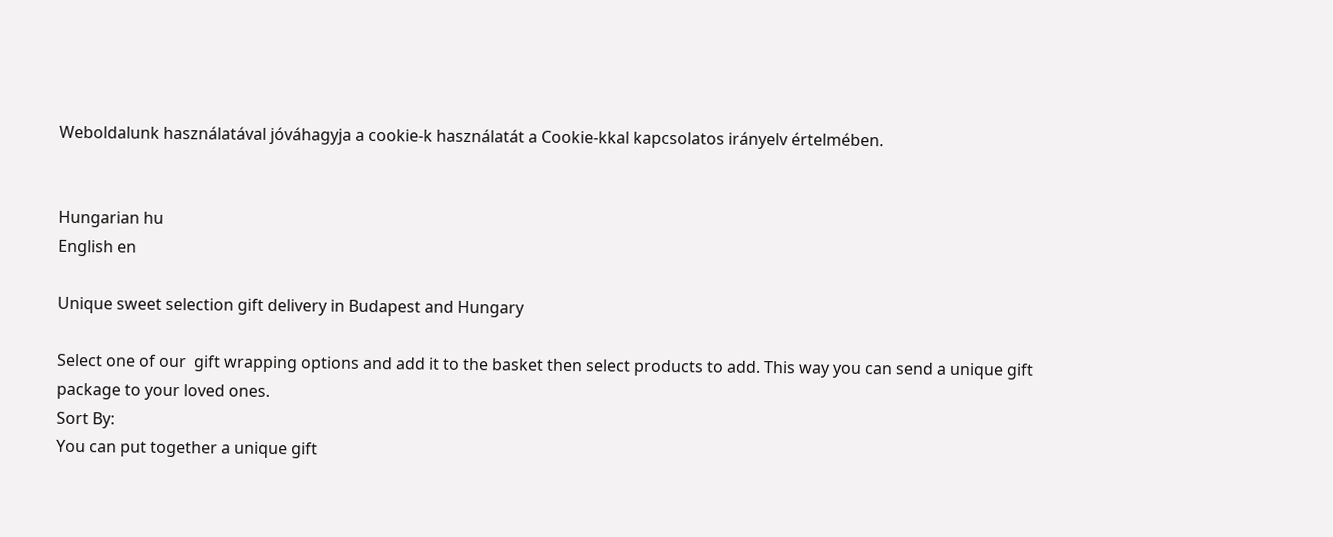Weboldalunk használatával jóváhagyja a cookie-k használatát a Cookie-kkal kapcsolatos irányelv értelmében.


Hungarian hu
English en

Unique sweet selection gift delivery in Budapest and Hungary

Select one of our  gift wrapping options and add it to the basket then select products to add. This way you can send a unique gift package to your loved ones.
Sort By:
You can put together a unique gift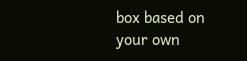box based on your own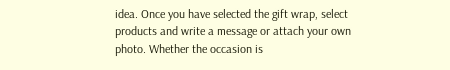idea. Once you have selected the gift wrap, select products and write a message or attach your own photo. Whether the occasion is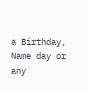a Birthday, Name day or any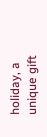holiday, a unique gift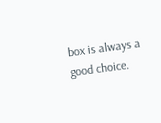box is always a good choice.